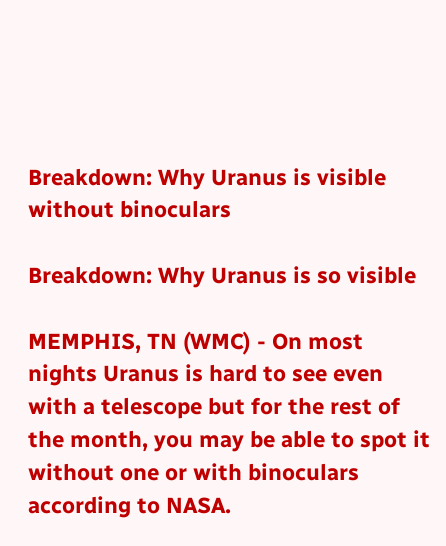Breakdown: Why Uranus is visible without binoculars

Breakdown: Why Uranus is so visible

MEMPHIS, TN (WMC) - On most nights Uranus is hard to see even with a telescope but for the rest of the month, you may be able to spot it without one or with binoculars according to NASA.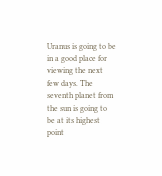Uranus is going to be in a good place for viewing the next few days. The seventh planet from the sun is going to be at its highest point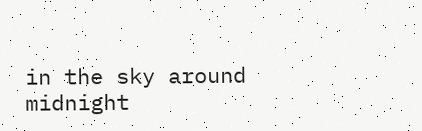in the sky around midnight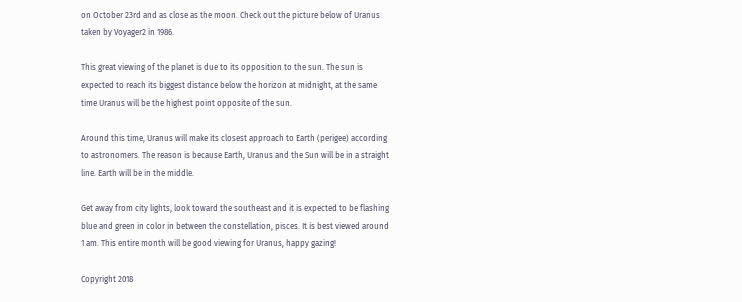on October 23rd and as close as the moon. Check out the picture below of Uranus taken by Voyager2 in 1986.

This great viewing of the planet is due to its opposition to the sun. The sun is expected to reach its biggest distance below the horizon at midnight, at the same time Uranus will be the highest point opposite of the sun.

Around this time, Uranus will make its closest approach to Earth (perigee) according to astronomers. The reason is because Earth, Uranus and the Sun will be in a straight line. Earth will be in the middle.

Get away from city lights, look toward the southeast and it is expected to be flashing blue and green in color in between the constellation, pisces. It is best viewed around 1 am. This entire month will be good viewing for Uranus, happy gazing!

Copyright 2018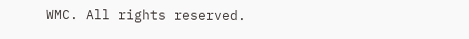WMC. All rights reserved.